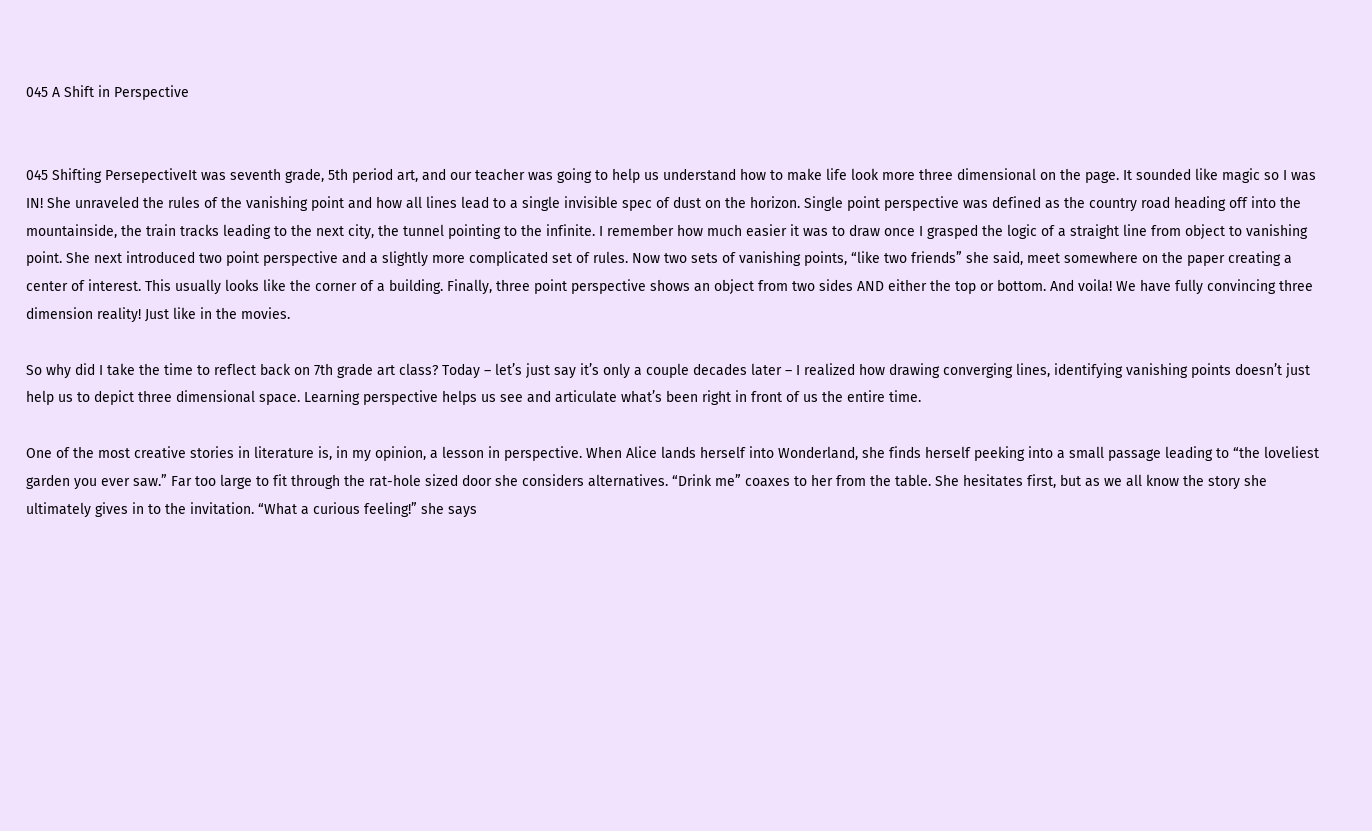045 A Shift in Perspective


045 Shifting PersepectiveIt was seventh grade, 5th period art, and our teacher was going to help us understand how to make life look more three dimensional on the page. It sounded like magic so I was IN! She unraveled the rules of the vanishing point and how all lines lead to a single invisible spec of dust on the horizon. Single point perspective was defined as the country road heading off into the mountainside, the train tracks leading to the next city, the tunnel pointing to the infinite. I remember how much easier it was to draw once I grasped the logic of a straight line from object to vanishing point. She next introduced two point perspective and a slightly more complicated set of rules. Now two sets of vanishing points, “like two friends” she said, meet somewhere on the paper creating a center of interest. This usually looks like the corner of a building. Finally, three point perspective shows an object from two sides AND either the top or bottom. And voila! We have fully convincing three dimension reality! Just like in the movies.

So why did I take the time to reflect back on 7th grade art class? Today – let’s just say it’s only a couple decades later – I realized how drawing converging lines, identifying vanishing points doesn’t just help us to depict three dimensional space. Learning perspective helps us see and articulate what’s been right in front of us the entire time.

One of the most creative stories in literature is, in my opinion, a lesson in perspective. When Alice lands herself into Wonderland, she finds herself peeking into a small passage leading to “the loveliest garden you ever saw.” Far too large to fit through the rat-hole sized door she considers alternatives. “Drink me” coaxes to her from the table. She hesitates first, but as we all know the story she ultimately gives in to the invitation. “What a curious feeling!” she says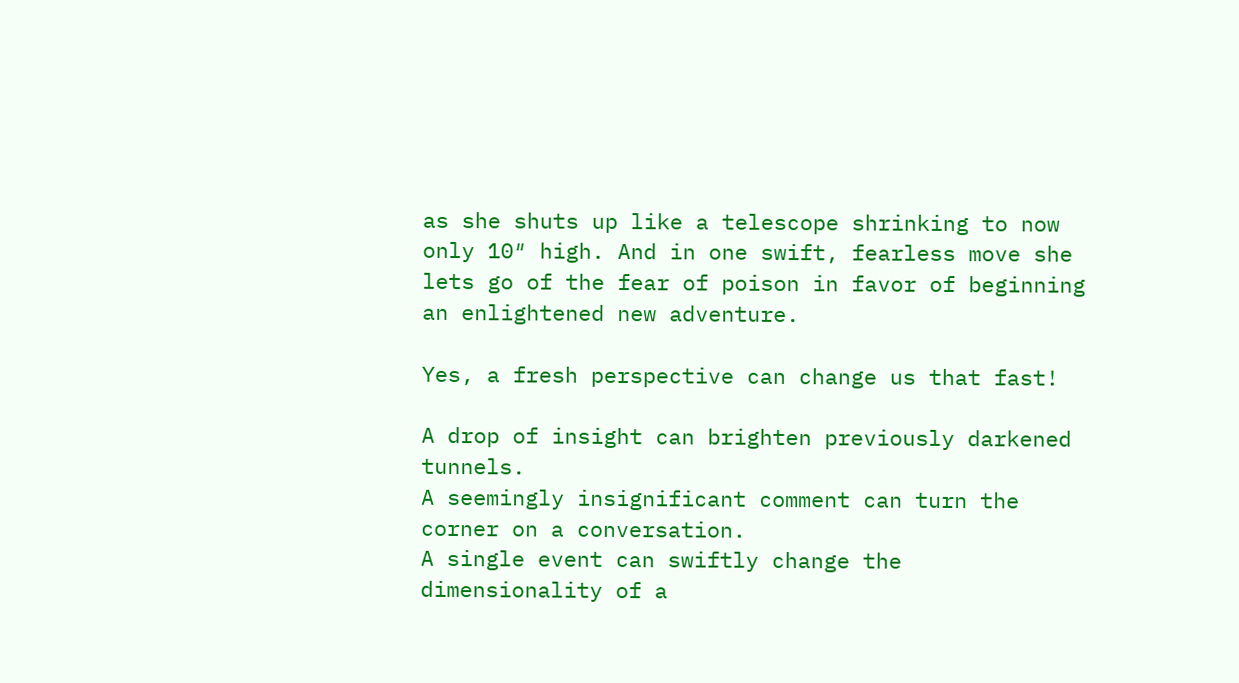as she shuts up like a telescope shrinking to now only 10″ high. And in one swift, fearless move she lets go of the fear of poison in favor of beginning an enlightened new adventure.

Yes, a fresh perspective can change us that fast!

A drop of insight can brighten previously darkened tunnels.
A seemingly insignificant comment can turn the corner on a conversation.
A single event can swiftly change the dimensionality of a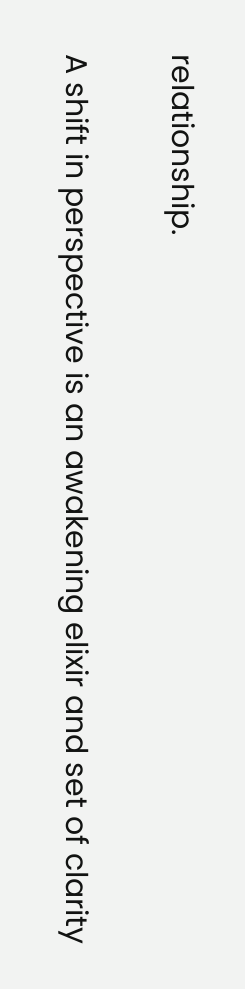relationship.

A shift in perspective is an awakening elixir and set of clarity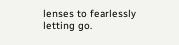lenses to fearlessly letting go.